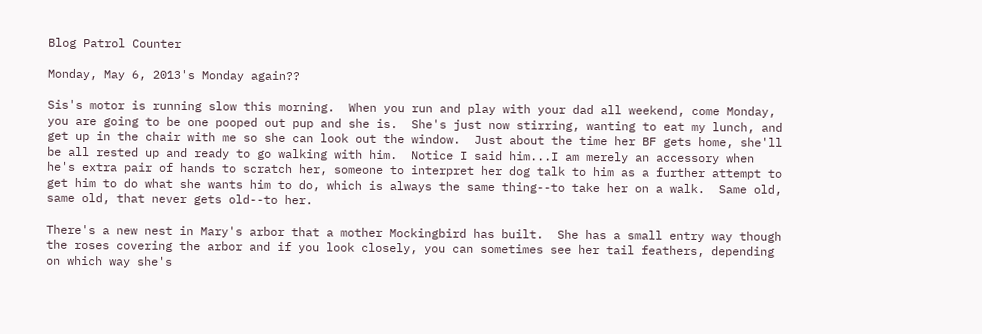Blog Patrol Counter

Monday, May 6, 2013's Monday again??

Sis's motor is running slow this morning.  When you run and play with your dad all weekend, come Monday, you are going to be one pooped out pup and she is.  She's just now stirring, wanting to eat my lunch, and get up in the chair with me so she can look out the window.  Just about the time her BF gets home, she'll be all rested up and ready to go walking with him.  Notice I said him...I am merely an accessory when he's extra pair of hands to scratch her, someone to interpret her dog talk to him as a further attempt to get him to do what she wants him to do, which is always the same thing--to take her on a walk.  Same old, same old, that never gets old--to her.

There's a new nest in Mary's arbor that a mother Mockingbird has built.  She has a small entry way though the roses covering the arbor and if you look closely, you can sometimes see her tail feathers, depending on which way she's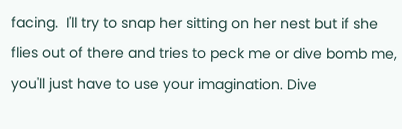facing.  I'll try to snap her sitting on her nest but if she flies out of there and tries to peck me or dive bomb me, you'll just have to use your imagination. Dive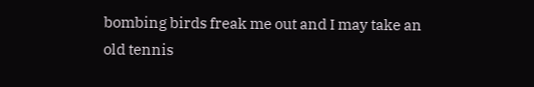bombing birds freak me out and I may take an old tennis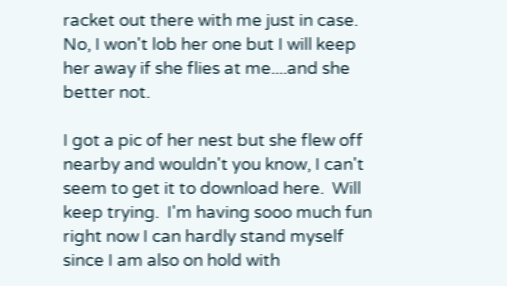racket out there with me just in case.  No, I won't lob her one but I will keep her away if she flies at me....and she better not.

I got a pic of her nest but she flew off nearby and wouldn't you know, I can't seem to get it to download here.  Will keep trying.  I'm having sooo much fun right now I can hardly stand myself since I am also on hold with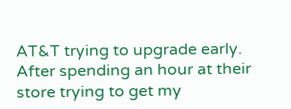AT&T trying to upgrade early.  After spending an hour at their store trying to get my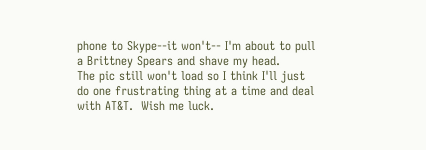phone to Skype--it won't-- I'm about to pull a Brittney Spears and shave my head.
The pic still won't load so I think I'll just do one frustrating thing at a time and deal with AT&T.  Wish me luck.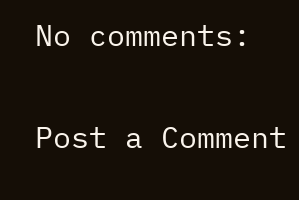No comments:

Post a Comment